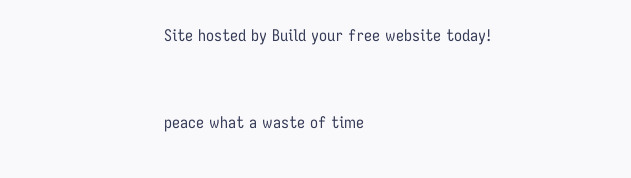Site hosted by Build your free website today!


peace what a waste of time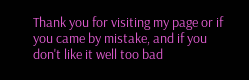Thank you for visiting my page or if you came by mistake, and if you don't like it well too bad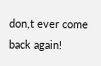don,t ever come back again!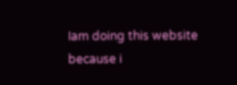Iam doing this website because i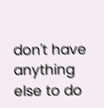don't have anything else to do